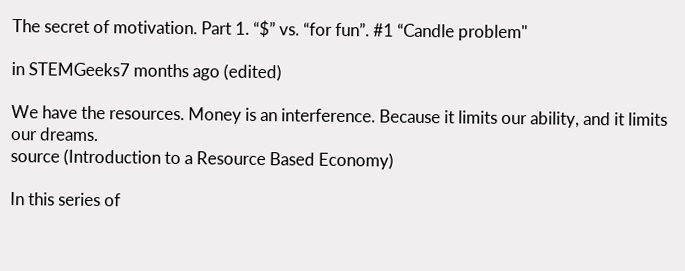The secret of motivation. Part 1. “$” vs. “for fun”. #1 “Candle problem"

in STEMGeeks7 months ago (edited)

We have the resources. Money is an interference. Because it limits our ability, and it limits our dreams.
source (Introduction to a Resource Based Economy)

In this series of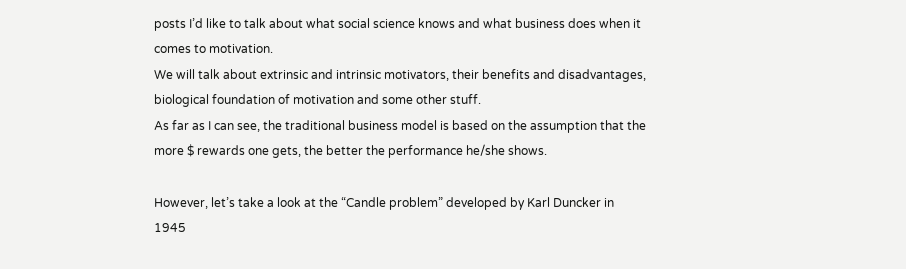posts I’d like to talk about what social science knows and what business does when it comes to motivation.
We will talk about extrinsic and intrinsic motivators, their benefits and disadvantages, biological foundation of motivation and some other stuff.
As far as I can see, the traditional business model is based on the assumption that the more $ rewards one gets, the better the performance he/she shows.

However, let’s take a look at the “Candle problem” developed by Karl Duncker in 1945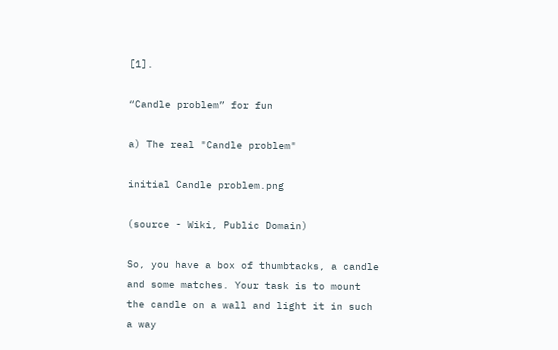[1].

“Candle problem” for fun

a) The real "Candle problem"

initial Candle problem.png

(source - Wiki, Public Domain)

So, you have a box of thumbtacks, a candle and some matches. Your task is to mount the candle on a wall and light it in such a way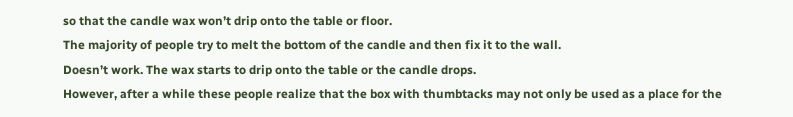so that the candle wax won’t drip onto the table or floor.
The majority of people try to melt the bottom of the candle and then fix it to the wall.
Doesn’t work. The wax starts to drip onto the table or the candle drops.
However, after a while these people realize that the box with thumbtacks may not only be used as a place for the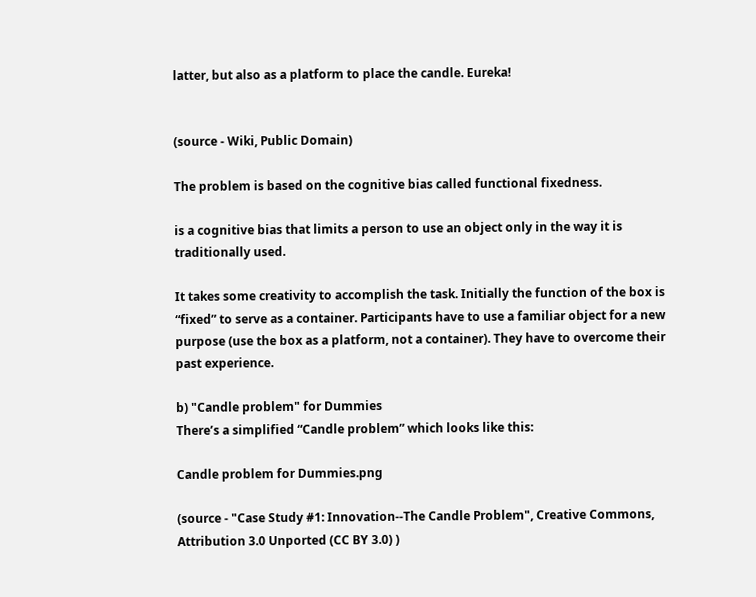latter, but also as a platform to place the candle. Eureka!


(source - Wiki, Public Domain)

The problem is based on the cognitive bias called functional fixedness.

is a cognitive bias that limits a person to use an object only in the way it is traditionally used.

It takes some creativity to accomplish the task. Initially the function of the box is “fixed” to serve as a container. Participants have to use a familiar object for a new purpose (use the box as a platform, not a container). They have to overcome their past experience.

b) "Candle problem" for Dummies
There’s a simplified “Candle problem” which looks like this:

Candle problem for Dummies.png

(source - "Case Study #1: Innovation--The Candle Problem", Creative Commons, Attribution 3.0 Unported (CC BY 3.0) )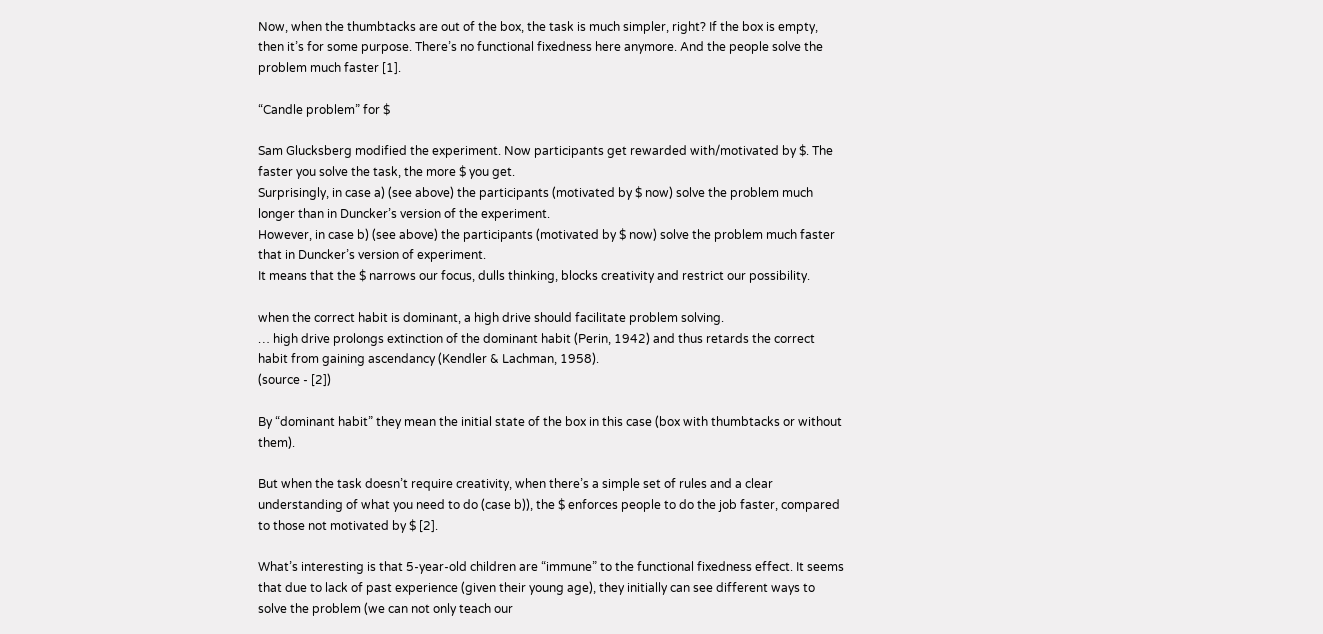Now, when the thumbtacks are out of the box, the task is much simpler, right? If the box is empty, then it’s for some purpose. There’s no functional fixedness here anymore. And the people solve the problem much faster [1].

“Candle problem” for $

Sam Glucksberg modified the experiment. Now participants get rewarded with/motivated by $. The faster you solve the task, the more $ you get.
Surprisingly, in case a) (see above) the participants (motivated by $ now) solve the problem much longer than in Duncker’s version of the experiment.
However, in case b) (see above) the participants (motivated by $ now) solve the problem much faster that in Duncker’s version of experiment.
It means that the $ narrows our focus, dulls thinking, blocks creativity and restrict our possibility.

when the correct habit is dominant, a high drive should facilitate problem solving.
… high drive prolongs extinction of the dominant habit (Perin, 1942) and thus retards the correct habit from gaining ascendancy (Kendler & Lachman, 1958).
(source - [2])

By “dominant habit” they mean the initial state of the box in this case (box with thumbtacks or without them).

But when the task doesn’t require creativity, when there’s a simple set of rules and a clear understanding of what you need to do (case b)), the $ enforces people to do the job faster, compared to those not motivated by $ [2].

What’s interesting is that 5-year-old children are “immune” to the functional fixedness effect. It seems that due to lack of past experience (given their young age), they initially can see different ways to solve the problem (we can not only teach our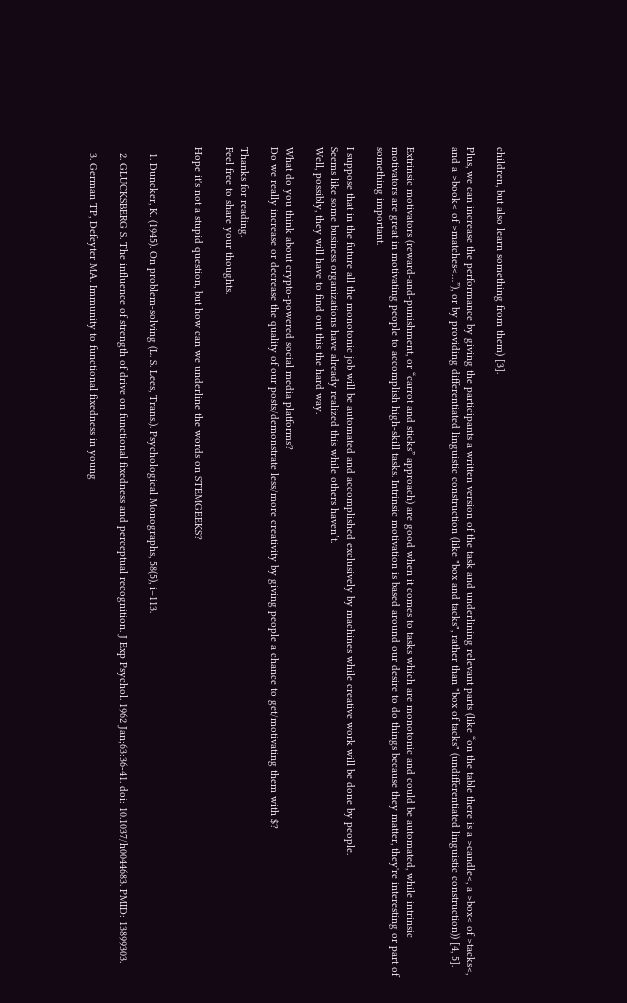children, but also learn something from them) [3].

Plus, we can increase the performance by giving the participants a written version of the task and underlining relevant parts (like “on the table there is a >candle<, a >box< of >tacks<, and a >book< of >matches<…”), or by providing differentiated linguistic construction (like "box and tacks", rather than "box of tacks" (undifferentiated linguistic construction)) [4, 5].


Extrinsic motivators (reward-and-punishment, or “carrot and sticks” approach) are good when it comes to tasks which are monotonic and could be automated, while intrinsic motivators are great in motivating people to accomplish high-skill tasks. Intrinsic motivation is based around our desire to do things because they matter, they're interesting or part of something important.

I suppose that in the future all the monotonic job will be automated and accomplished exclusively by machines while creative work will be done by people.
Seems like some business organizations have already realized this while others haven’t.
Well, possibly, they will have to find out this the hard way.

What do you think about crypto-powered social media platforms?
Do we really increase or decrease the quality of our posts/demonstrate less/more creativity by giving people a chance to get/motivating them with $?

Thanks for reading.
Feel free to share your thoughts.

Hope it's not a stupid question, but how can we underline the words on STEMGEEKS?


  1. Duncker, K. (1945). On problem-solving (L. S. Lees, Trans.). Psychological Monographs, 58(5), i–113.

  2. GLUCKSBERG S. The influence of strength of drive on functional fixedness and perceptual recognition. J Exp Psychol. 1962 Jan;63:36-41. doi: 10.1037/h0044683. PMID: 13899303.

  3. German TP, Defeyter MA. Immunity to functional fixedness in young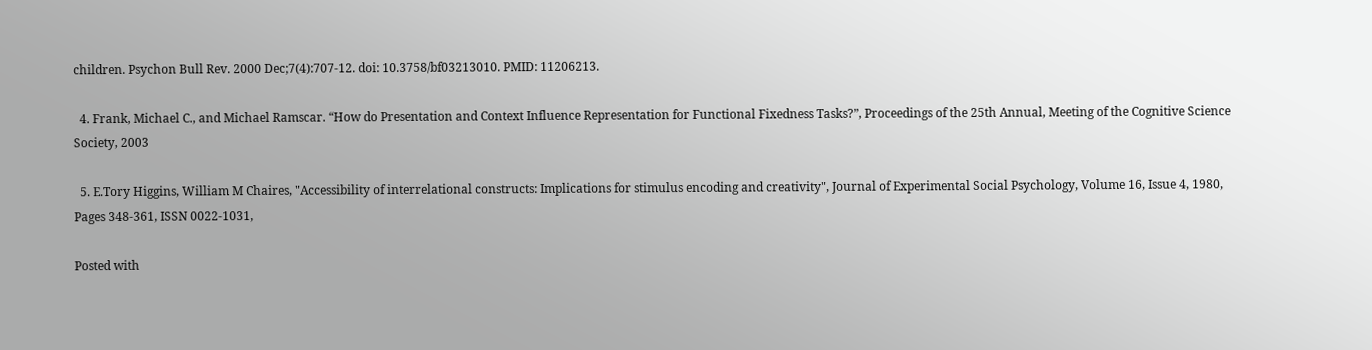children. Psychon Bull Rev. 2000 Dec;7(4):707-12. doi: 10.3758/bf03213010. PMID: 11206213.

  4. Frank, Michael C., and Michael Ramscar. “How do Presentation and Context Influence Representation for Functional Fixedness Tasks?”, Proceedings of the 25th Annual, Meeting of the Cognitive Science Society, 2003

  5. E.Tory Higgins, William M Chaires, "Accessibility of interrelational constructs: Implications for stimulus encoding and creativity", Journal of Experimental Social Psychology, Volume 16, Issue 4, 1980, Pages 348-361, ISSN 0022-1031,

Posted with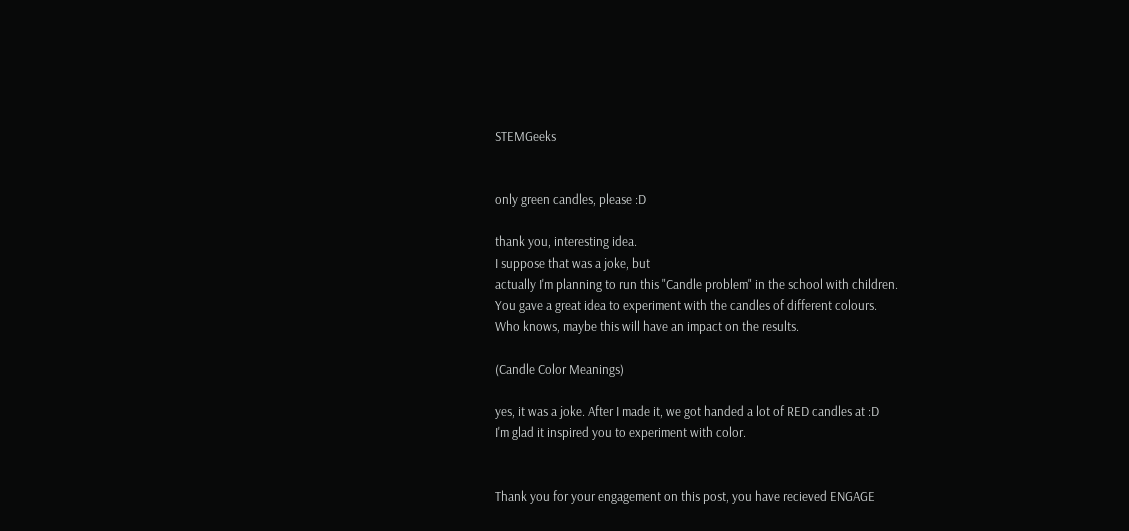STEMGeeks


only green candles, please :D

thank you, interesting idea.
I suppose that was a joke, but
actually I'm planning to run this "Candle problem" in the school with children.
You gave a great idea to experiment with the candles of different colours.
Who knows, maybe this will have an impact on the results.

(Candle Color Meanings)

yes, it was a joke. After I made it, we got handed a lot of RED candles at :D
I'm glad it inspired you to experiment with color.


Thank you for your engagement on this post, you have recieved ENGAGE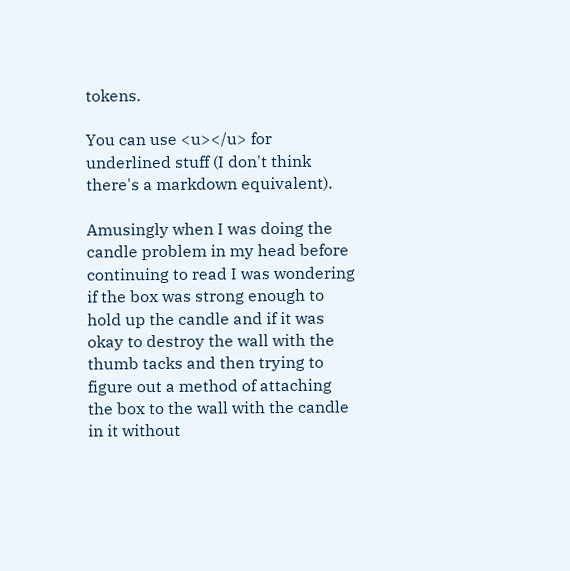tokens.

You can use <u></u> for underlined stuff (I don't think there's a markdown equivalent).

Amusingly when I was doing the candle problem in my head before continuing to read I was wondering if the box was strong enough to hold up the candle and if it was okay to destroy the wall with the thumb tacks and then trying to figure out a method of attaching the box to the wall with the candle in it without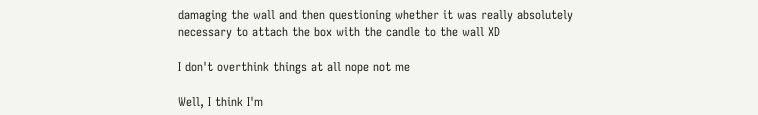damaging the wall and then questioning whether it was really absolutely necessary to attach the box with the candle to the wall XD

I don't overthink things at all nope not me

Well, I think I'm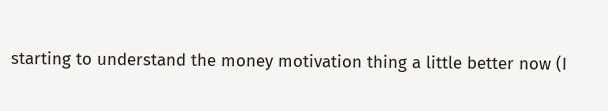starting to understand the money motivation thing a little better now (I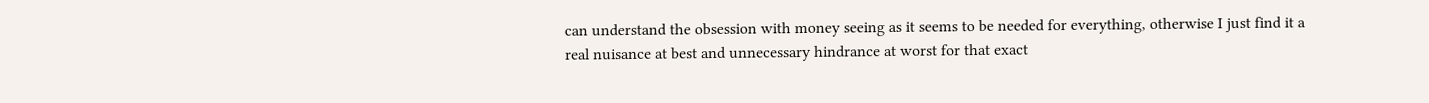can understand the obsession with money seeing as it seems to be needed for everything, otherwise I just find it a real nuisance at best and unnecessary hindrance at worst for that exact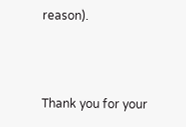reason).



Thank you for your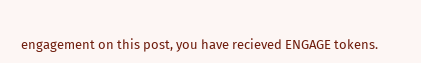engagement on this post, you have recieved ENGAGE tokens.